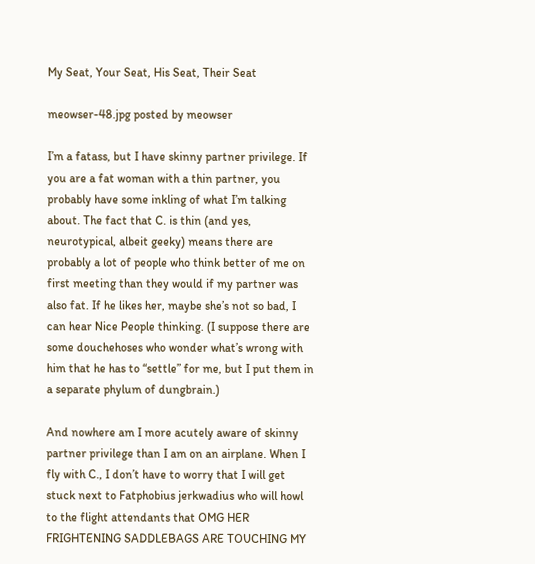My Seat, Your Seat, His Seat, Their Seat

meowser-48.jpg posted by meowser

I’m a fatass, but I have skinny partner privilege. If you are a fat woman with a thin partner, you probably have some inkling of what I’m talking about. The fact that C. is thin (and yes, neurotypical, albeit geeky) means there are probably a lot of people who think better of me on first meeting than they would if my partner was also fat. If he likes her, maybe she’s not so bad, I can hear Nice People thinking. (I suppose there are some douchehoses who wonder what’s wrong with him that he has to “settle” for me, but I put them in a separate phylum of dungbrain.)

And nowhere am I more acutely aware of skinny partner privilege than I am on an airplane. When I fly with C., I don’t have to worry that I will get stuck next to Fatphobius jerkwadius who will howl to the flight attendants that OMG HER FRIGHTENING SADDLEBAGS ARE TOUCHING MY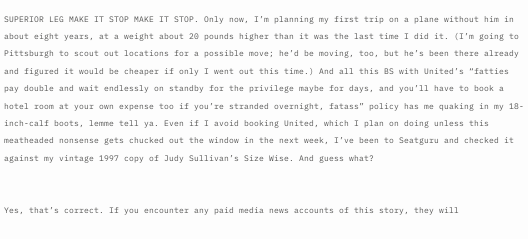SUPERIOR LEG MAKE IT STOP MAKE IT STOP. Only now, I’m planning my first trip on a plane without him in about eight years, at a weight about 20 pounds higher than it was the last time I did it. (I’m going to Pittsburgh to scout out locations for a possible move; he’d be moving, too, but he’s been there already and figured it would be cheaper if only I went out this time.) And all this BS with United’s “fatties pay double and wait endlessly on standby for the privilege maybe for days, and you’ll have to book a hotel room at your own expense too if you’re stranded overnight, fatass” policy has me quaking in my 18-inch-calf boots, lemme tell ya. Even if I avoid booking United, which I plan on doing unless this meatheaded nonsense gets chucked out the window in the next week, I’ve been to Seatguru and checked it against my vintage 1997 copy of Judy Sullivan’s Size Wise. And guess what?


Yes, that’s correct. If you encounter any paid media news accounts of this story, they will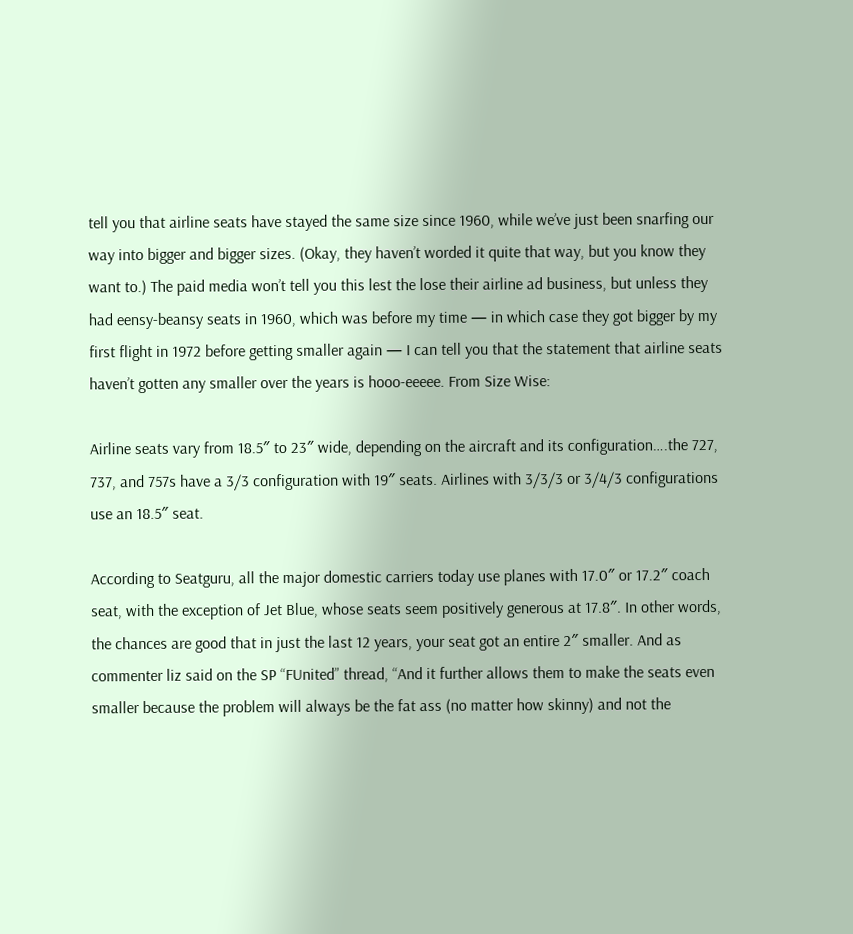tell you that airline seats have stayed the same size since 1960, while we’ve just been snarfing our way into bigger and bigger sizes. (Okay, they haven’t worded it quite that way, but you know they want to.) The paid media won’t tell you this lest the lose their airline ad business, but unless they had eensy-beansy seats in 1960, which was before my time — in which case they got bigger by my first flight in 1972 before getting smaller again — I can tell you that the statement that airline seats haven’t gotten any smaller over the years is hooo-eeeee. From Size Wise:

Airline seats vary from 18.5″ to 23″ wide, depending on the aircraft and its configuration….the 727, 737, and 757s have a 3/3 configuration with 19″ seats. Airlines with 3/3/3 or 3/4/3 configurations use an 18.5″ seat.

According to Seatguru, all the major domestic carriers today use planes with 17.0″ or 17.2″ coach seat, with the exception of Jet Blue, whose seats seem positively generous at 17.8″. In other words, the chances are good that in just the last 12 years, your seat got an entire 2″ smaller. And as commenter liz said on the SP “FUnited” thread, “And it further allows them to make the seats even smaller because the problem will always be the fat ass (no matter how skinny) and not the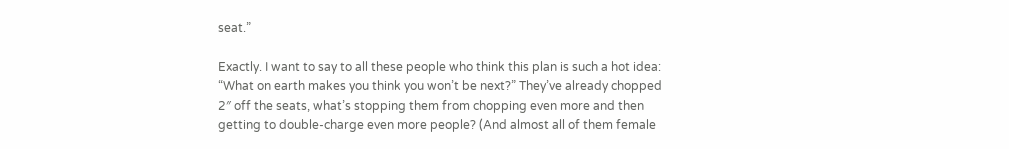seat.”

Exactly. I want to say to all these people who think this plan is such a hot idea: “What on earth makes you think you won’t be next?” They’ve already chopped 2″ off the seats, what’s stopping them from chopping even more and then getting to double-charge even more people? (And almost all of them female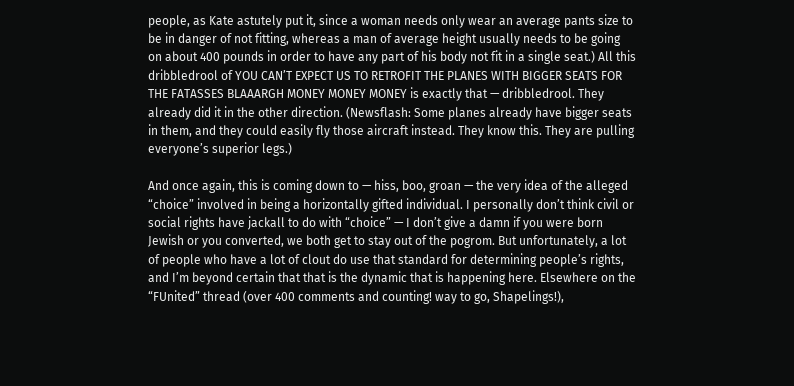people, as Kate astutely put it, since a woman needs only wear an average pants size to be in danger of not fitting, whereas a man of average height usually needs to be going on about 400 pounds in order to have any part of his body not fit in a single seat.) All this dribbledrool of YOU CAN’T EXPECT US TO RETROFIT THE PLANES WITH BIGGER SEATS FOR THE FATASSES BLAAARGH MONEY MONEY MONEY is exactly that — dribbledrool. They already did it in the other direction. (Newsflash: Some planes already have bigger seats in them, and they could easily fly those aircraft instead. They know this. They are pulling everyone’s superior legs.)

And once again, this is coming down to — hiss, boo, groan — the very idea of the alleged “choice” involved in being a horizontally gifted individual. I personally don’t think civil or social rights have jackall to do with “choice” — I don’t give a damn if you were born Jewish or you converted, we both get to stay out of the pogrom. But unfortunately, a lot of people who have a lot of clout do use that standard for determining people’s rights, and I’m beyond certain that that is the dynamic that is happening here. Elsewhere on the “FUnited” thread (over 400 comments and counting! way to go, Shapelings!),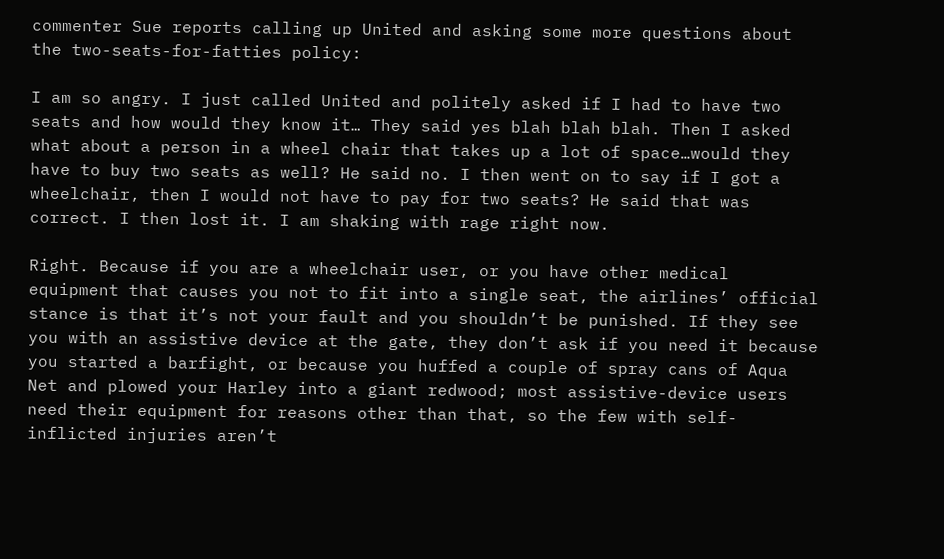commenter Sue reports calling up United and asking some more questions about the two-seats-for-fatties policy:

I am so angry. I just called United and politely asked if I had to have two seats and how would they know it… They said yes blah blah blah. Then I asked what about a person in a wheel chair that takes up a lot of space…would they have to buy two seats as well? He said no. I then went on to say if I got a wheelchair, then I would not have to pay for two seats? He said that was correct. I then lost it. I am shaking with rage right now.

Right. Because if you are a wheelchair user, or you have other medical equipment that causes you not to fit into a single seat, the airlines’ official stance is that it’s not your fault and you shouldn’t be punished. If they see you with an assistive device at the gate, they don’t ask if you need it because you started a barfight, or because you huffed a couple of spray cans of Aqua Net and plowed your Harley into a giant redwood; most assistive-device users need their equipment for reasons other than that, so the few with self-inflicted injuries aren’t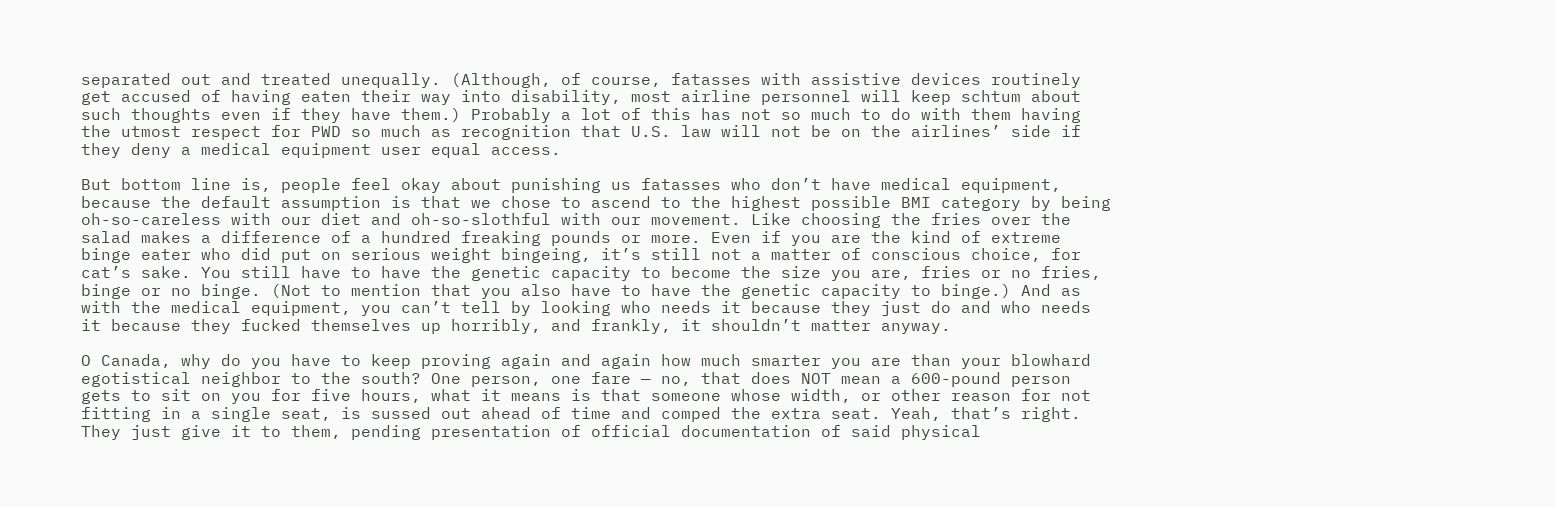separated out and treated unequally. (Although, of course, fatasses with assistive devices routinely get accused of having eaten their way into disability, most airline personnel will keep schtum about such thoughts even if they have them.) Probably a lot of this has not so much to do with them having the utmost respect for PWD so much as recognition that U.S. law will not be on the airlines’ side if they deny a medical equipment user equal access.

But bottom line is, people feel okay about punishing us fatasses who don’t have medical equipment, because the default assumption is that we chose to ascend to the highest possible BMI category by being oh-so-careless with our diet and oh-so-slothful with our movement. Like choosing the fries over the salad makes a difference of a hundred freaking pounds or more. Even if you are the kind of extreme binge eater who did put on serious weight bingeing, it’s still not a matter of conscious choice, for cat’s sake. You still have to have the genetic capacity to become the size you are, fries or no fries, binge or no binge. (Not to mention that you also have to have the genetic capacity to binge.) And as with the medical equipment, you can’t tell by looking who needs it because they just do and who needs it because they fucked themselves up horribly, and frankly, it shouldn’t matter anyway.

O Canada, why do you have to keep proving again and again how much smarter you are than your blowhard egotistical neighbor to the south? One person, one fare — no, that does NOT mean a 600-pound person gets to sit on you for five hours, what it means is that someone whose width, or other reason for not fitting in a single seat, is sussed out ahead of time and comped the extra seat. Yeah, that’s right. They just give it to them, pending presentation of official documentation of said physical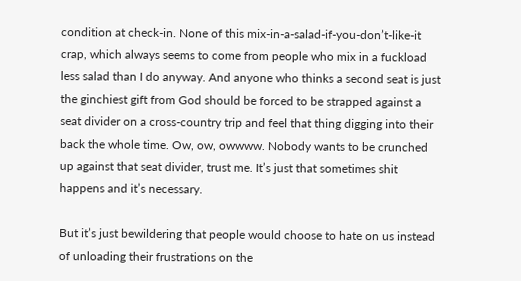condition at check-in. None of this mix-in-a-salad-if-you-don’t-like-it crap, which always seems to come from people who mix in a fuckload less salad than I do anyway. And anyone who thinks a second seat is just the ginchiest gift from God should be forced to be strapped against a seat divider on a cross-country trip and feel that thing digging into their back the whole time. Ow, ow, owwww. Nobody wants to be crunched up against that seat divider, trust me. It’s just that sometimes shit happens and it’s necessary.

But it’s just bewildering that people would choose to hate on us instead of unloading their frustrations on the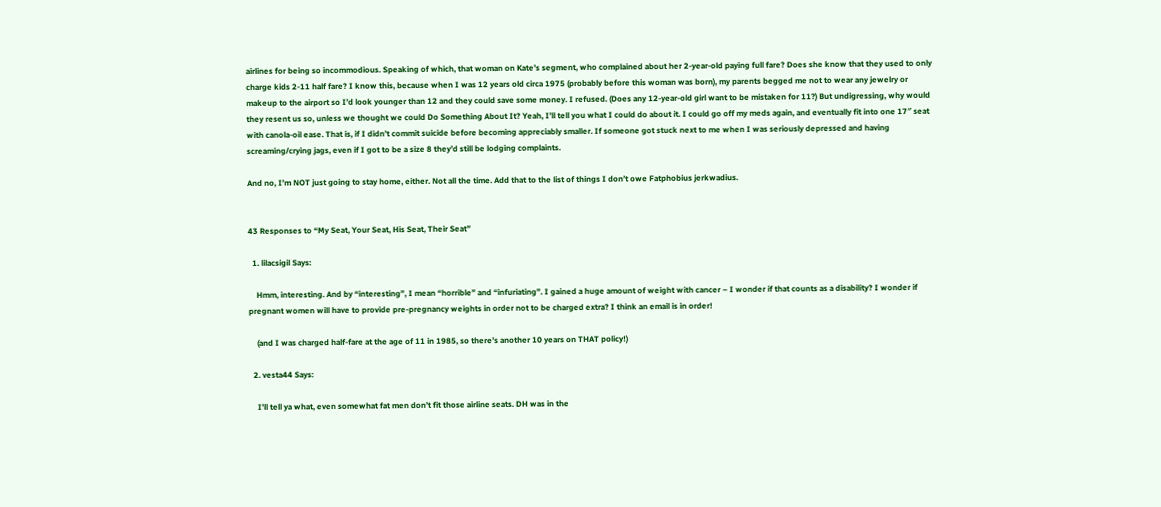airlines for being so incommodious. Speaking of which, that woman on Kate’s segment, who complained about her 2-year-old paying full fare? Does she know that they used to only charge kids 2-11 half fare? I know this, because when I was 12 years old circa 1975 (probably before this woman was born), my parents begged me not to wear any jewelry or makeup to the airport so I’d look younger than 12 and they could save some money. I refused. (Does any 12-year-old girl want to be mistaken for 11?) But undigressing, why would they resent us so, unless we thought we could Do Something About It? Yeah, I’ll tell you what I could do about it. I could go off my meds again, and eventually fit into one 17″ seat with canola-oil ease. That is, if I didn’t commit suicide before becoming appreciably smaller. If someone got stuck next to me when I was seriously depressed and having screaming/crying jags, even if I got to be a size 8 they’d still be lodging complaints.

And no, I’m NOT just going to stay home, either. Not all the time. Add that to the list of things I don’t owe Fatphobius jerkwadius.


43 Responses to “My Seat, Your Seat, His Seat, Their Seat”

  1. lilacsigil Says:

    Hmm, interesting. And by “interesting”, I mean “horrible” and “infuriating”. I gained a huge amount of weight with cancer – I wonder if that counts as a disability? I wonder if pregnant women will have to provide pre-pregnancy weights in order not to be charged extra? I think an email is in order!

    (and I was charged half-fare at the age of 11 in 1985, so there’s another 10 years on THAT policy!)

  2. vesta44 Says:

    I’ll tell ya what, even somewhat fat men don’t fit those airline seats. DH was in the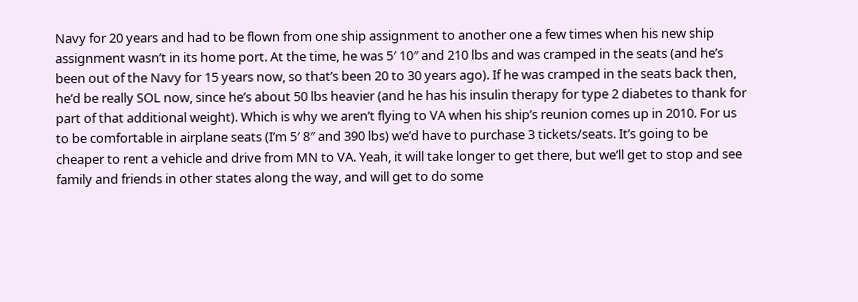Navy for 20 years and had to be flown from one ship assignment to another one a few times when his new ship assignment wasn’t in its home port. At the time, he was 5′ 10″ and 210 lbs and was cramped in the seats (and he’s been out of the Navy for 15 years now, so that’s been 20 to 30 years ago). If he was cramped in the seats back then, he’d be really SOL now, since he’s about 50 lbs heavier (and he has his insulin therapy for type 2 diabetes to thank for part of that additional weight). Which is why we aren’t flying to VA when his ship’s reunion comes up in 2010. For us to be comfortable in airplane seats (I’m 5′ 8″ and 390 lbs) we’d have to purchase 3 tickets/seats. It’s going to be cheaper to rent a vehicle and drive from MN to VA. Yeah, it will take longer to get there, but we’ll get to stop and see family and friends in other states along the way, and will get to do some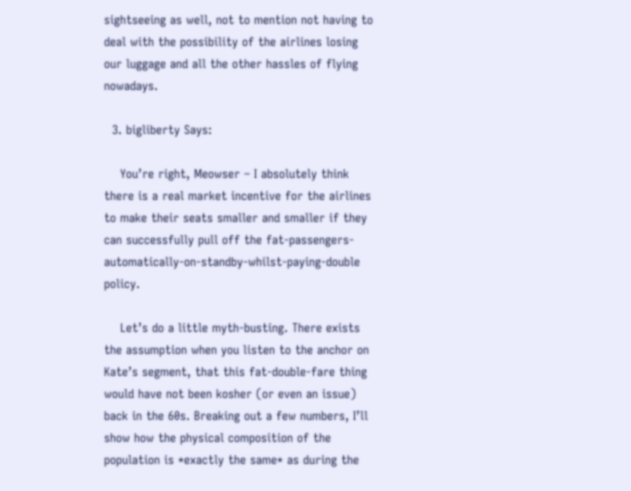sightseeing as well, not to mention not having to deal with the possibility of the airlines losing our luggage and all the other hassles of flying nowadays.

  3. bigliberty Says:

    You’re right, Meowser – I absolutely think there is a real market incentive for the airlines to make their seats smaller and smaller if they can successfully pull off the fat-passengers-automatically-on-standby-whilst-paying-double policy.

    Let’s do a little myth-busting. There exists the assumption when you listen to the anchor on Kate’s segment, that this fat-double-fare thing would have not been kosher (or even an issue) back in the 60s. Breaking out a few numbers, I’ll show how the physical composition of the population is *exactly the same* as during the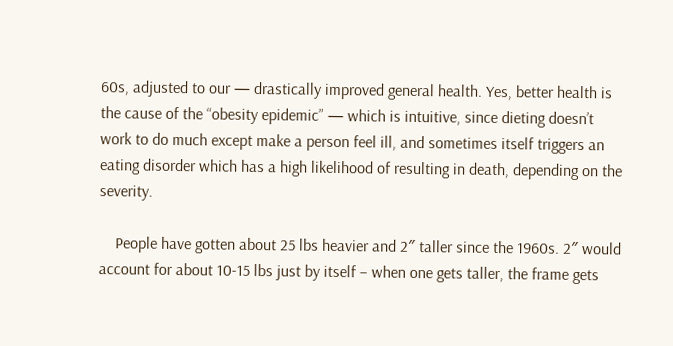60s, adjusted to our — drastically improved general health. Yes, better health is the cause of the “obesity epidemic” — which is intuitive, since dieting doesn’t work to do much except make a person feel ill, and sometimes itself triggers an eating disorder which has a high likelihood of resulting in death, depending on the severity.

    People have gotten about 25 lbs heavier and 2″ taller since the 1960s. 2″ would account for about 10-15 lbs just by itself – when one gets taller, the frame gets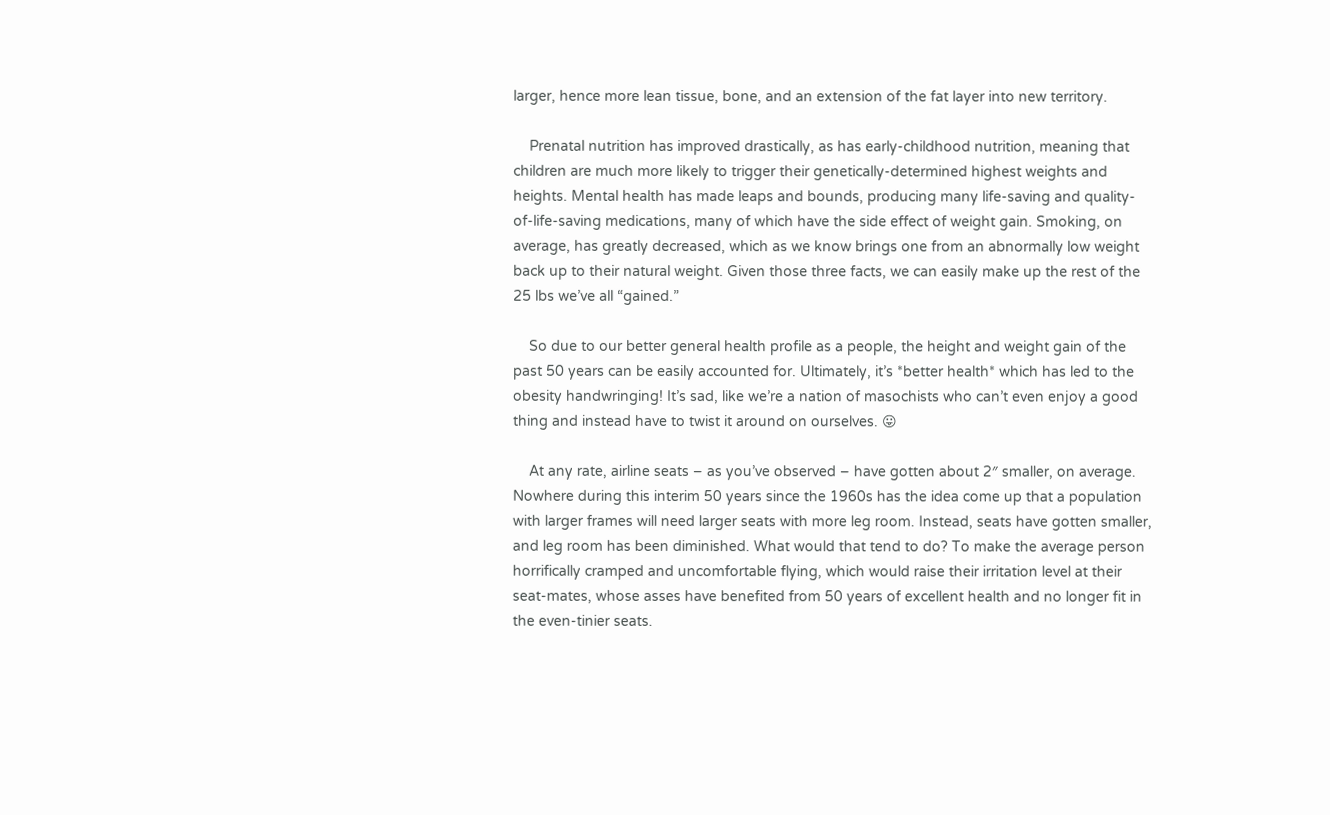larger, hence more lean tissue, bone, and an extension of the fat layer into new territory.

    Prenatal nutrition has improved drastically, as has early-childhood nutrition, meaning that children are much more likely to trigger their genetically-determined highest weights and heights. Mental health has made leaps and bounds, producing many life-saving and quality-of-life-saving medications, many of which have the side effect of weight gain. Smoking, on average, has greatly decreased, which as we know brings one from an abnormally low weight back up to their natural weight. Given those three facts, we can easily make up the rest of the 25 lbs we’ve all “gained.”

    So due to our better general health profile as a people, the height and weight gain of the past 50 years can be easily accounted for. Ultimately, it’s *better health* which has led to the obesity handwringing! It’s sad, like we’re a nation of masochists who can’t even enjoy a good thing and instead have to twist it around on ourselves. 😛

    At any rate, airline seats – as you’ve observed – have gotten about 2″ smaller, on average. Nowhere during this interim 50 years since the 1960s has the idea come up that a population with larger frames will need larger seats with more leg room. Instead, seats have gotten smaller, and leg room has been diminished. What would that tend to do? To make the average person horrifically cramped and uncomfortable flying, which would raise their irritation level at their seat-mates, whose asses have benefited from 50 years of excellent health and no longer fit in the even-tinier seats.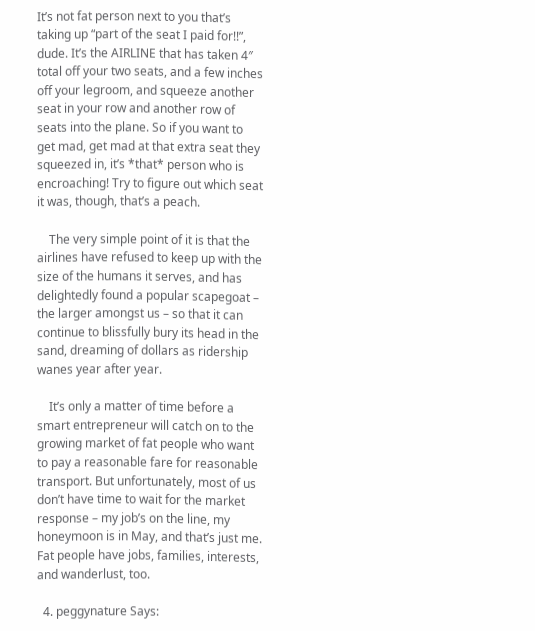It’s not fat person next to you that’s taking up “part of the seat I paid for!!”, dude. It’s the AIRLINE that has taken 4″ total off your two seats, and a few inches off your legroom, and squeeze another seat in your row and another row of seats into the plane. So if you want to get mad, get mad at that extra seat they squeezed in, it’s *that* person who is encroaching! Try to figure out which seat it was, though, that’s a peach.

    The very simple point of it is that the airlines have refused to keep up with the size of the humans it serves, and has delightedly found a popular scapegoat – the larger amongst us – so that it can continue to blissfully bury its head in the sand, dreaming of dollars as ridership wanes year after year.

    It’s only a matter of time before a smart entrepreneur will catch on to the growing market of fat people who want to pay a reasonable fare for reasonable transport. But unfortunately, most of us don’t have time to wait for the market response – my job’s on the line, my honeymoon is in May, and that’s just me. Fat people have jobs, families, interests, and wanderlust, too.

  4. peggynature Says: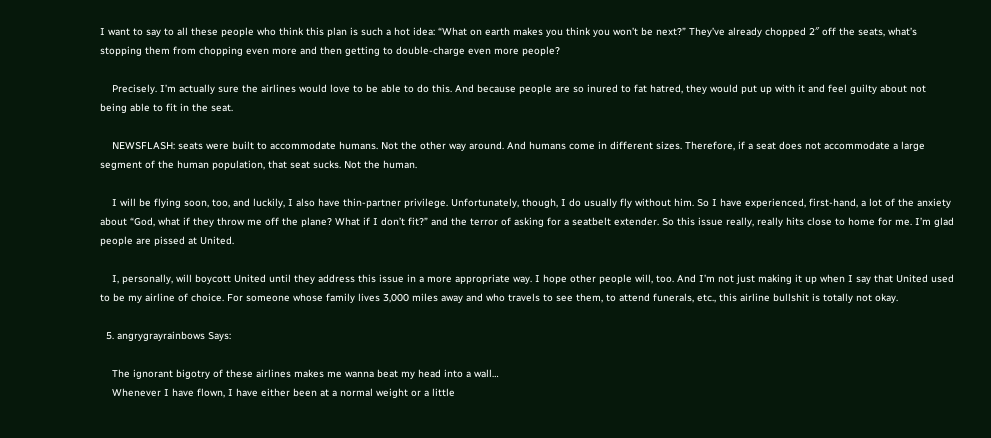I want to say to all these people who think this plan is such a hot idea: “What on earth makes you think you won’t be next?” They’ve already chopped 2″ off the seats, what’s stopping them from chopping even more and then getting to double-charge even more people?

    Precisely. I’m actually sure the airlines would love to be able to do this. And because people are so inured to fat hatred, they would put up with it and feel guilty about not being able to fit in the seat.

    NEWSFLASH: seats were built to accommodate humans. Not the other way around. And humans come in different sizes. Therefore, if a seat does not accommodate a large segment of the human population, that seat sucks. Not the human.

    I will be flying soon, too, and luckily, I also have thin-partner privilege. Unfortunately, though, I do usually fly without him. So I have experienced, first-hand, a lot of the anxiety about “God, what if they throw me off the plane? What if I don’t fit?” and the terror of asking for a seatbelt extender. So this issue really, really hits close to home for me. I’m glad people are pissed at United.

    I, personally, will boycott United until they address this issue in a more appropriate way. I hope other people will, too. And I’m not just making it up when I say that United used to be my airline of choice. For someone whose family lives 3,000 miles away and who travels to see them, to attend funerals, etc., this airline bullshit is totally not okay.

  5. angrygrayrainbows Says:

    The ignorant bigotry of these airlines makes me wanna beat my head into a wall…
    Whenever I have flown, I have either been at a normal weight or a little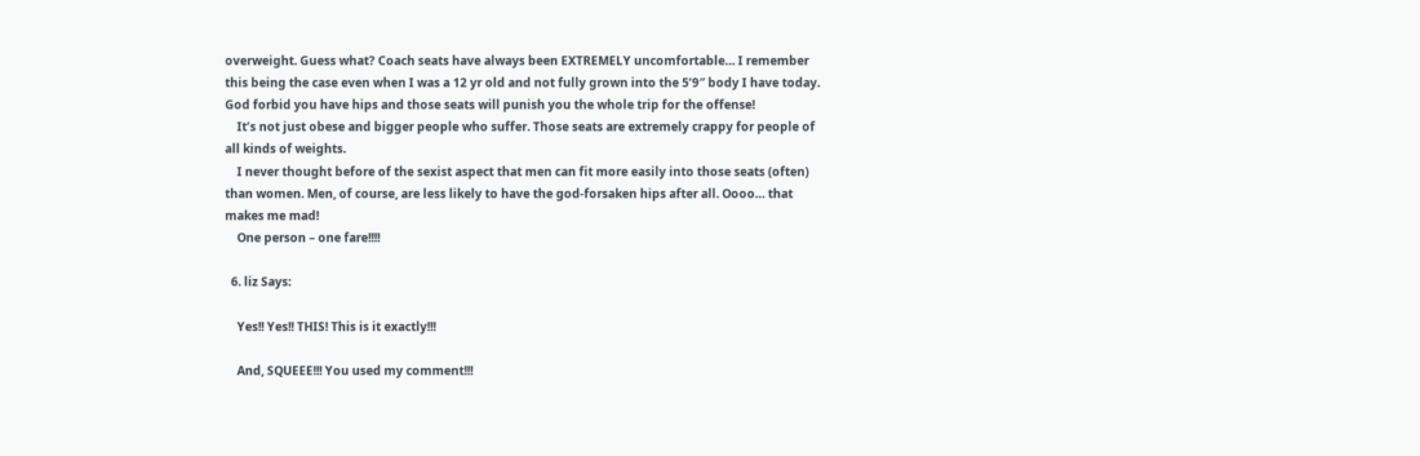overweight. Guess what? Coach seats have always been EXTREMELY uncomfortable… I remember this being the case even when I was a 12 yr old and not fully grown into the 5’9″ body I have today. God forbid you have hips and those seats will punish you the whole trip for the offense!
    It’s not just obese and bigger people who suffer. Those seats are extremely crappy for people of all kinds of weights.
    I never thought before of the sexist aspect that men can fit more easily into those seats (often) than women. Men, of course, are less likely to have the god-forsaken hips after all. Oooo… that makes me mad!
    One person – one fare!!!!

  6. liz Says:

    Yes!! Yes!! THIS! This is it exactly!!!

    And, SQUEEE!!! You used my comment!!!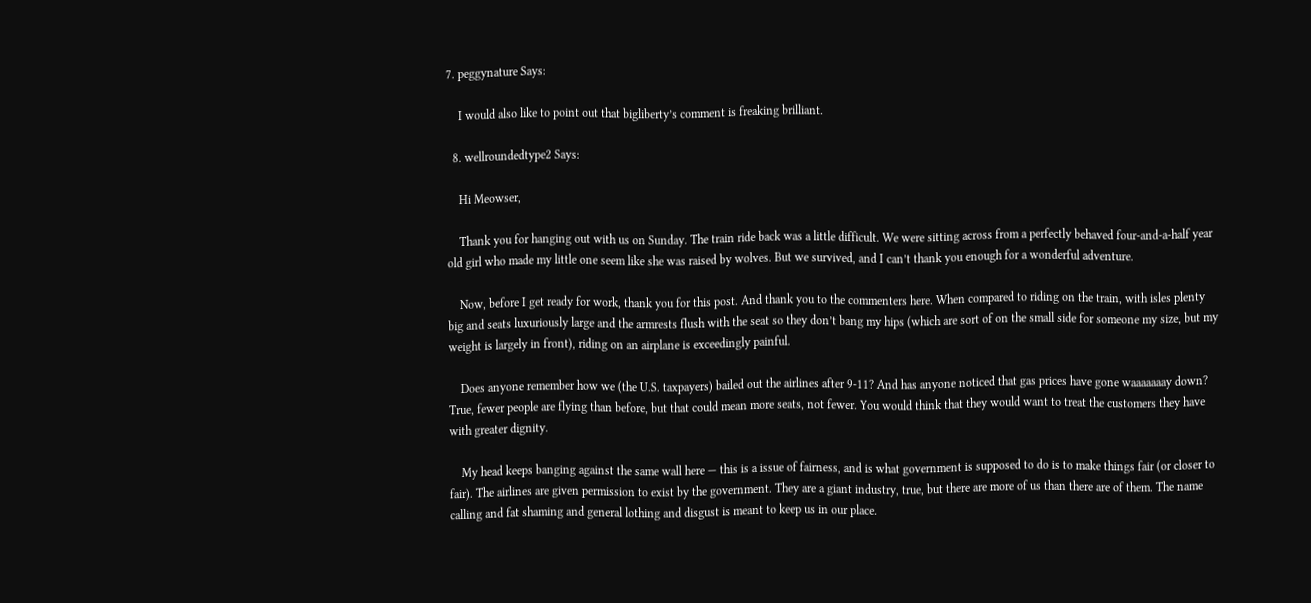7. peggynature Says:

    I would also like to point out that bigliberty’s comment is freaking brilliant.

  8. wellroundedtype2 Says:

    Hi Meowser,

    Thank you for hanging out with us on Sunday. The train ride back was a little difficult. We were sitting across from a perfectly behaved four-and-a-half year old girl who made my little one seem like she was raised by wolves. But we survived, and I can’t thank you enough for a wonderful adventure.

    Now, before I get ready for work, thank you for this post. And thank you to the commenters here. When compared to riding on the train, with isles plenty big and seats luxuriously large and the armrests flush with the seat so they don’t bang my hips (which are sort of on the small side for someone my size, but my weight is largely in front), riding on an airplane is exceedingly painful.

    Does anyone remember how we (the U.S. taxpayers) bailed out the airlines after 9-11? And has anyone noticed that gas prices have gone waaaaaaay down? True, fewer people are flying than before, but that could mean more seats, not fewer. You would think that they would want to treat the customers they have with greater dignity.

    My head keeps banging against the same wall here — this is a issue of fairness, and is what government is supposed to do is to make things fair (or closer to fair). The airlines are given permission to exist by the government. They are a giant industry, true, but there are more of us than there are of them. The name calling and fat shaming and general lothing and disgust is meant to keep us in our place.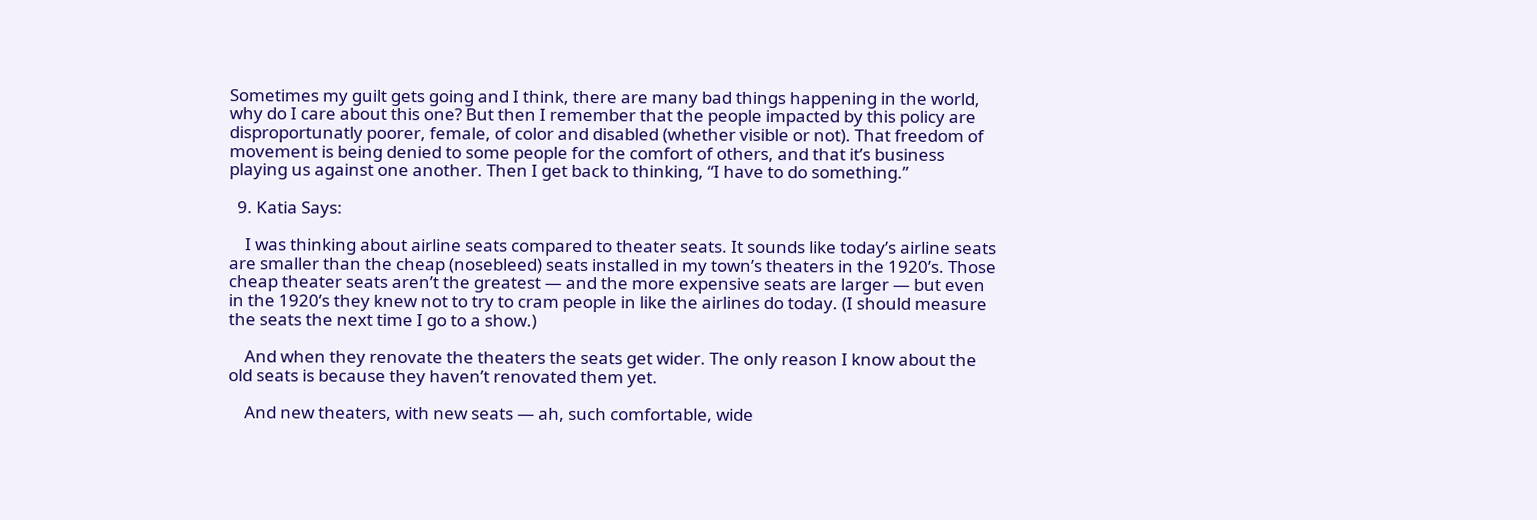Sometimes my guilt gets going and I think, there are many bad things happening in the world, why do I care about this one? But then I remember that the people impacted by this policy are disproportunatly poorer, female, of color and disabled (whether visible or not). That freedom of movement is being denied to some people for the comfort of others, and that it’s business playing us against one another. Then I get back to thinking, “I have to do something.”

  9. Katia Says:

    I was thinking about airline seats compared to theater seats. It sounds like today’s airline seats are smaller than the cheap (nosebleed) seats installed in my town’s theaters in the 1920’s. Those cheap theater seats aren’t the greatest — and the more expensive seats are larger — but even in the 1920’s they knew not to try to cram people in like the airlines do today. (I should measure the seats the next time I go to a show.)

    And when they renovate the theaters the seats get wider. The only reason I know about the old seats is because they haven’t renovated them yet.

    And new theaters, with new seats — ah, such comfortable, wide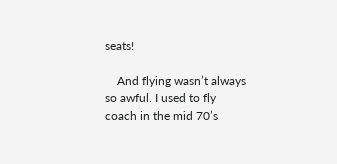seats!

    And flying wasn’t always so awful. I used to fly coach in the mid 70’s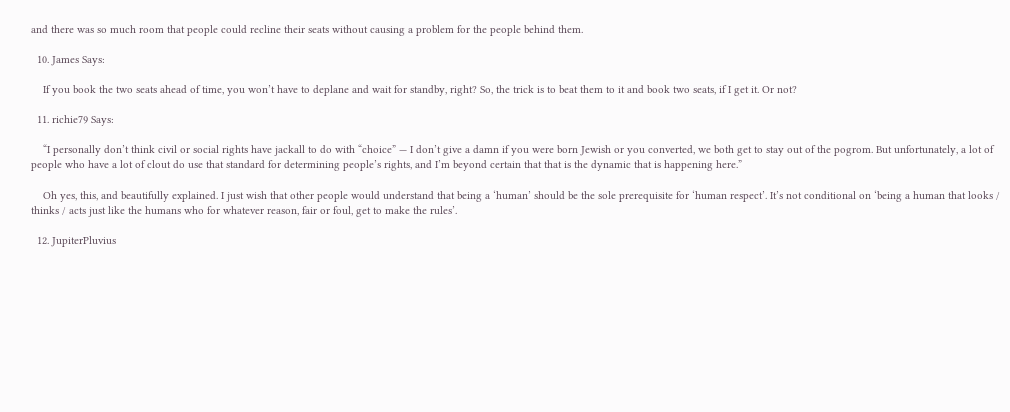and there was so much room that people could recline their seats without causing a problem for the people behind them.

  10. James Says:

    If you book the two seats ahead of time, you won’t have to deplane and wait for standby, right? So, the trick is to beat them to it and book two seats, if I get it. Or not?

  11. richie79 Says:

    “I personally don’t think civil or social rights have jackall to do with “choice” — I don’t give a damn if you were born Jewish or you converted, we both get to stay out of the pogrom. But unfortunately, a lot of people who have a lot of clout do use that standard for determining people’s rights, and I’m beyond certain that that is the dynamic that is happening here.”

    Oh yes, this, and beautifully explained. I just wish that other people would understand that being a ‘human’ should be the sole prerequisite for ‘human respect’. It’s not conditional on ‘being a human that looks / thinks / acts just like the humans who for whatever reason, fair or foul, get to make the rules’.

  12. JupiterPluvius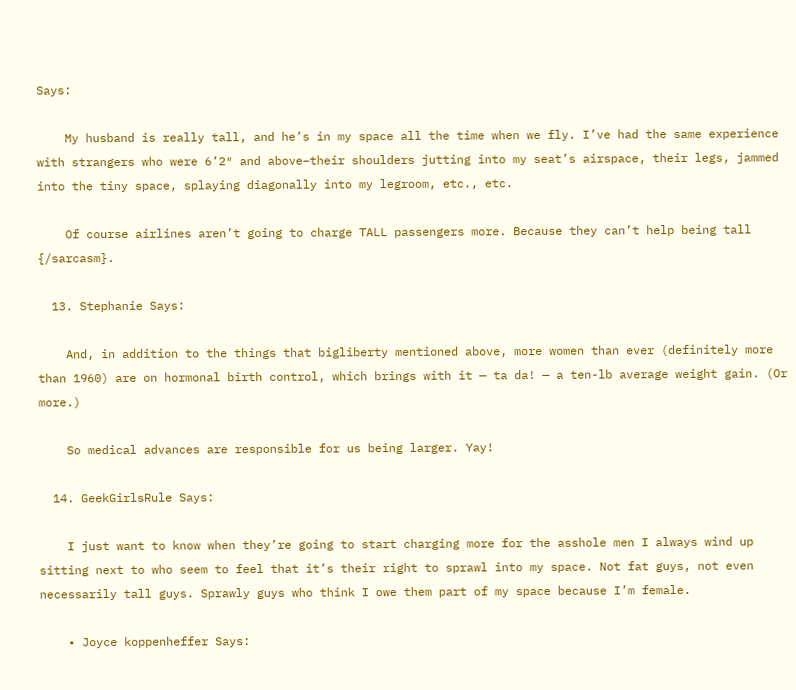Says:

    My husband is really tall, and he’s in my space all the time when we fly. I’ve had the same experience with strangers who were 6’2″ and above–their shoulders jutting into my seat’s airspace, their legs, jammed into the tiny space, splaying diagonally into my legroom, etc., etc.

    Of course airlines aren’t going to charge TALL passengers more. Because they can’t help being tall {/sarcasm}.

  13. Stephanie Says:

    And, in addition to the things that bigliberty mentioned above, more women than ever (definitely more than 1960) are on hormonal birth control, which brings with it — ta da! — a ten-lb average weight gain. (Or more.)

    So medical advances are responsible for us being larger. Yay!

  14. GeekGirlsRule Says:

    I just want to know when they’re going to start charging more for the asshole men I always wind up sitting next to who seem to feel that it’s their right to sprawl into my space. Not fat guys, not even necessarily tall guys. Sprawly guys who think I owe them part of my space because I’m female.

    • Joyce koppenheffer Says: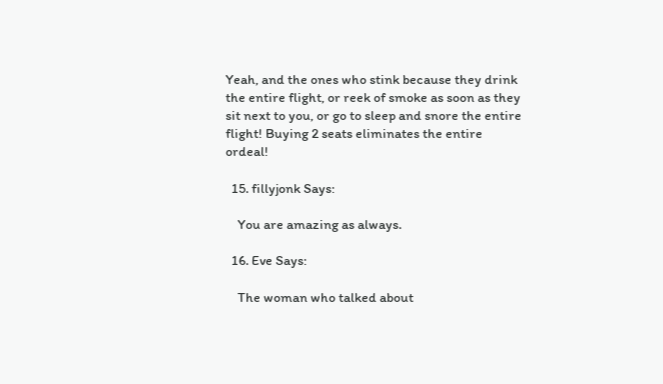Yeah, and the ones who stink because they drink the entire flight, or reek of smoke as soon as they sit next to you, or go to sleep and snore the entire flight! Buying 2 seats eliminates the entire ordeal!

  15. fillyjonk Says:

    You are amazing as always.

  16. Eve Says:

    The woman who talked about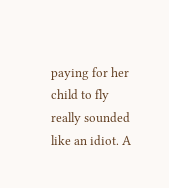paying for her child to fly really sounded like an idiot. A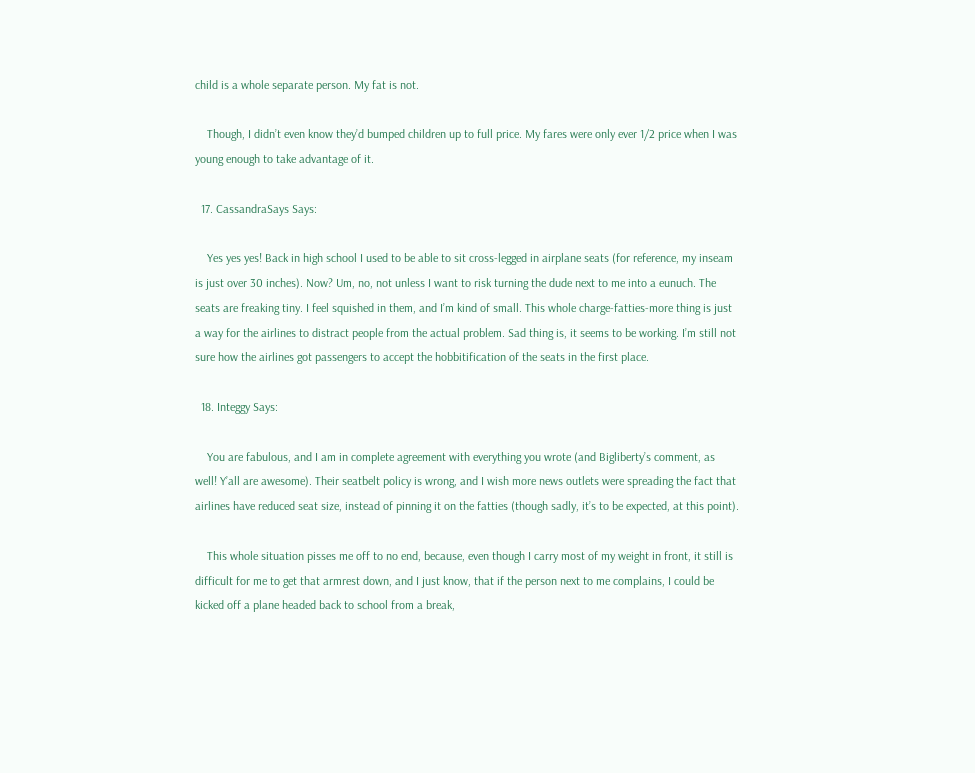child is a whole separate person. My fat is not.

    Though, I didn’t even know they’d bumped children up to full price. My fares were only ever 1/2 price when I was young enough to take advantage of it.

  17. CassandraSays Says:

    Yes yes yes! Back in high school I used to be able to sit cross-legged in airplane seats (for reference, my inseam is just over 30 inches). Now? Um, no, not unless I want to risk turning the dude next to me into a eunuch. The seats are freaking tiny. I feel squished in them, and I’m kind of small. This whole charge-fatties-more thing is just a way for the airlines to distract people from the actual problem. Sad thing is, it seems to be working. I’m still not sure how the airlines got passengers to accept the hobbitification of the seats in the first place.

  18. Integgy Says:

    You are fabulous, and I am in complete agreement with everything you wrote (and Bigliberty’s comment, as well! Y’all are awesome). Their seatbelt policy is wrong, and I wish more news outlets were spreading the fact that airlines have reduced seat size, instead of pinning it on the fatties (though sadly, it’s to be expected, at this point).

    This whole situation pisses me off to no end, because, even though I carry most of my weight in front, it still is difficult for me to get that armrest down, and I just know, that if the person next to me complains, I could be kicked off a plane headed back to school from a break,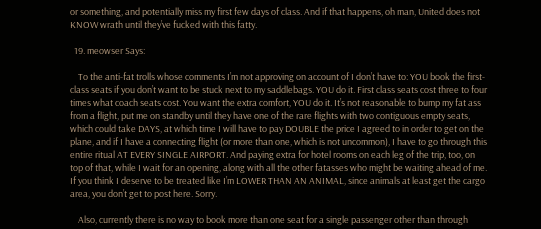or something, and potentially miss my first few days of class. And if that happens, oh man, United does not KNOW wrath until they’ve fucked with this fatty.

  19. meowser Says:

    To the anti-fat trolls whose comments I’m not approving on account of I don’t have to: YOU book the first-class seats if you don’t want to be stuck next to my saddlebags. YOU do it. First class seats cost three to four times what coach seats cost. You want the extra comfort, YOU do it. It’s not reasonable to bump my fat ass from a flight, put me on standby until they have one of the rare flights with two contiguous empty seats, which could take DAYS, at which time I will have to pay DOUBLE the price I agreed to in order to get on the plane, and if I have a connecting flight (or more than one, which is not uncommon), I have to go through this entire ritual AT EVERY SINGLE AIRPORT. And paying extra for hotel rooms on each leg of the trip, too, on top of that, while I wait for an opening, along with all the other fatasses who might be waiting ahead of me. If you think I deserve to be treated like I’m LOWER THAN AN ANIMAL, since animals at least get the cargo area, you don’t get to post here. Sorry.

    Also, currently there is no way to book more than one seat for a single passenger other than through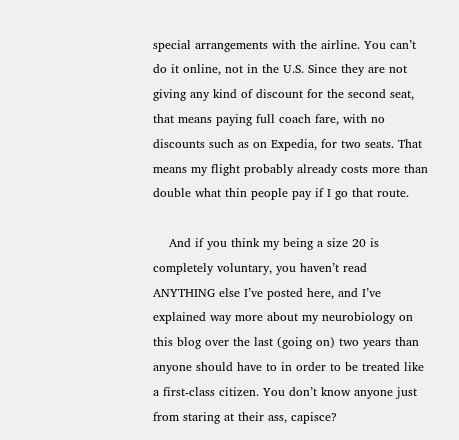special arrangements with the airline. You can’t do it online, not in the U.S. Since they are not giving any kind of discount for the second seat, that means paying full coach fare, with no discounts such as on Expedia, for two seats. That means my flight probably already costs more than double what thin people pay if I go that route.

    And if you think my being a size 20 is completely voluntary, you haven’t read ANYTHING else I’ve posted here, and I’ve explained way more about my neurobiology on this blog over the last (going on) two years than anyone should have to in order to be treated like a first-class citizen. You don’t know anyone just from staring at their ass, capisce?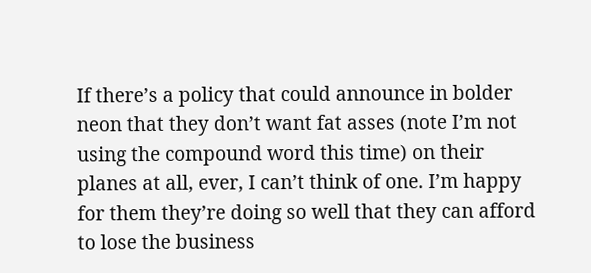If there’s a policy that could announce in bolder neon that they don’t want fat asses (note I’m not using the compound word this time) on their planes at all, ever, I can’t think of one. I’m happy for them they’re doing so well that they can afford to lose the business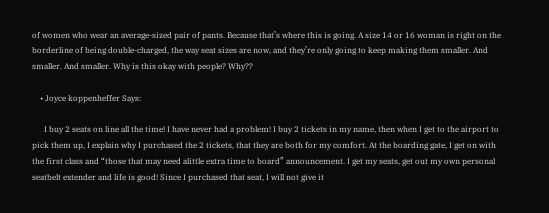of women who wear an average-sized pair of pants. Because that’s where this is going. A size 14 or 16 woman is right on the borderline of being double-charged, the way seat sizes are now, and they’re only going to keep making them smaller. And smaller. And smaller. Why is this okay with people? Why??

    • Joyce koppenheffer Says:

      I buy 2 seats on line all the time! I have never had a problem! I buy 2 tickets in my name, then when I get to the airport to pick them up, I explain why I purchased the 2 tickets, that they are both for my comfort. At the boarding gate, I get on with the first class and “those that may need alittle extra time to board” announcement. I get my seats, get out my own personal seatbelt extender and life is good! Since I purchased that seat, I will not give it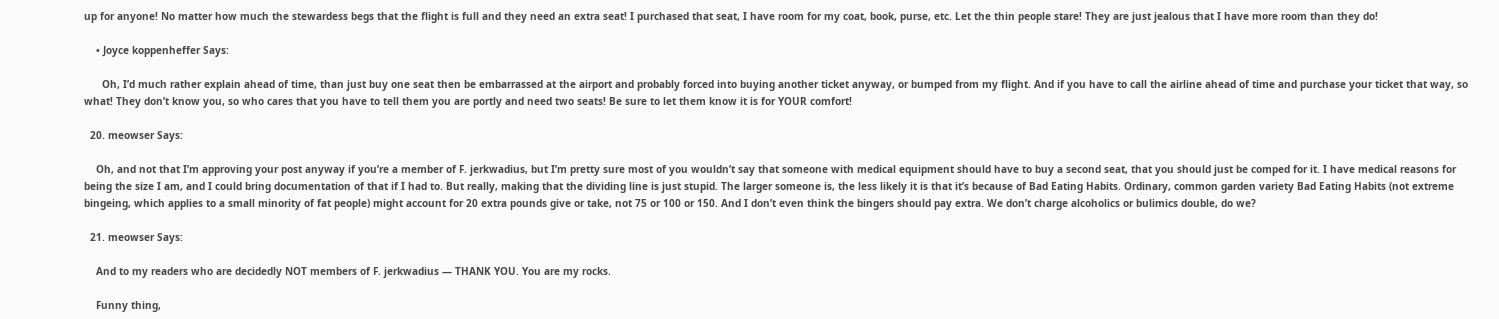up for anyone! No matter how much the stewardess begs that the flight is full and they need an extra seat! I purchased that seat, I have room for my coat, book, purse, etc. Let the thin people stare! They are just jealous that I have more room than they do!

    • Joyce koppenheffer Says:

      Oh, I’d much rather explain ahead of time, than just buy one seat then be embarrassed at the airport and probably forced into buying another ticket anyway, or bumped from my flight. And if you have to call the airline ahead of time and purchase your ticket that way, so what! They don’t know you, so who cares that you have to tell them you are portly and need two seats! Be sure to let them know it is for YOUR comfort!

  20. meowser Says:

    Oh, and not that I’m approving your post anyway if you’re a member of F. jerkwadius, but I’m pretty sure most of you wouldn’t say that someone with medical equipment should have to buy a second seat, that you should just be comped for it. I have medical reasons for being the size I am, and I could bring documentation of that if I had to. But really, making that the dividing line is just stupid. The larger someone is, the less likely it is that it’s because of Bad Eating Habits. Ordinary, common garden variety Bad Eating Habits (not extreme bingeing, which applies to a small minority of fat people) might account for 20 extra pounds give or take, not 75 or 100 or 150. And I don’t even think the bingers should pay extra. We don’t charge alcoholics or bulimics double, do we?

  21. meowser Says:

    And to my readers who are decidedly NOT members of F. jerkwadius — THANK YOU. You are my rocks.

    Funny thing,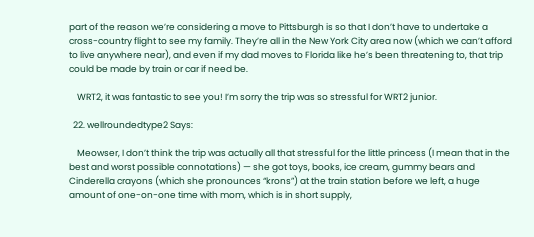part of the reason we’re considering a move to Pittsburgh is so that I don’t have to undertake a cross-country flight to see my family. They’re all in the New York City area now (which we can’t afford to live anywhere near), and even if my dad moves to Florida like he’s been threatening to, that trip could be made by train or car if need be.

    WRT2, it was fantastic to see you! I’m sorry the trip was so stressful for WRT2 junior.

  22. wellroundedtype2 Says:

    Meowser, I don’t think the trip was actually all that stressful for the little princess (I mean that in the best and worst possible connotations) — she got toys, books, ice cream, gummy bears and Cinderella crayons (which she pronounces “krons”) at the train station before we left, a huge amount of one-on-one time with mom, which is in short supply,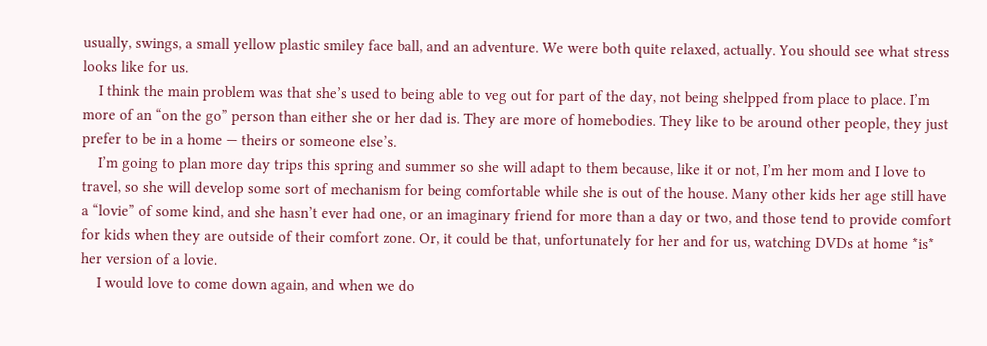usually, swings, a small yellow plastic smiley face ball, and an adventure. We were both quite relaxed, actually. You should see what stress looks like for us.
    I think the main problem was that she’s used to being able to veg out for part of the day, not being shelpped from place to place. I’m more of an “on the go” person than either she or her dad is. They are more of homebodies. They like to be around other people, they just prefer to be in a home — theirs or someone else’s.
    I’m going to plan more day trips this spring and summer so she will adapt to them because, like it or not, I’m her mom and I love to travel, so she will develop some sort of mechanism for being comfortable while she is out of the house. Many other kids her age still have a “lovie” of some kind, and she hasn’t ever had one, or an imaginary friend for more than a day or two, and those tend to provide comfort for kids when they are outside of their comfort zone. Or, it could be that, unfortunately for her and for us, watching DVDs at home *is* her version of a lovie.
    I would love to come down again, and when we do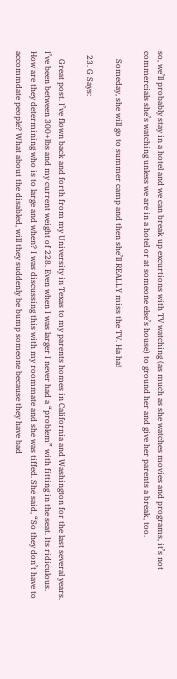so, we’ll probably stay in a hotel and we can break up excurtions with TV watching (as much as she watches movies and programs, it’s not commercials she’s watching unless we are in a hotel or at someone else’s house) to ground her and give her parents a break, too.

    Someday, she will go to summer camp and then she’ll REALLY miss the TV. Ha ha!

  23. G Says:

    Great post. I’ve flown back and forth from my University in Texas to my parents homes in California and Washington for the last several years. I’ve been between 300+lbs and my current weight of 228. Even when I was larger I never had a “problem” with fitting in the seat. Its ridiculous. How are they determining who is to large and when? I was discussing this with my roommate and she was tiffed. She said, “So they don’t have to accommdate people? What about the disabled, will they suddenly be bump someone because they have bad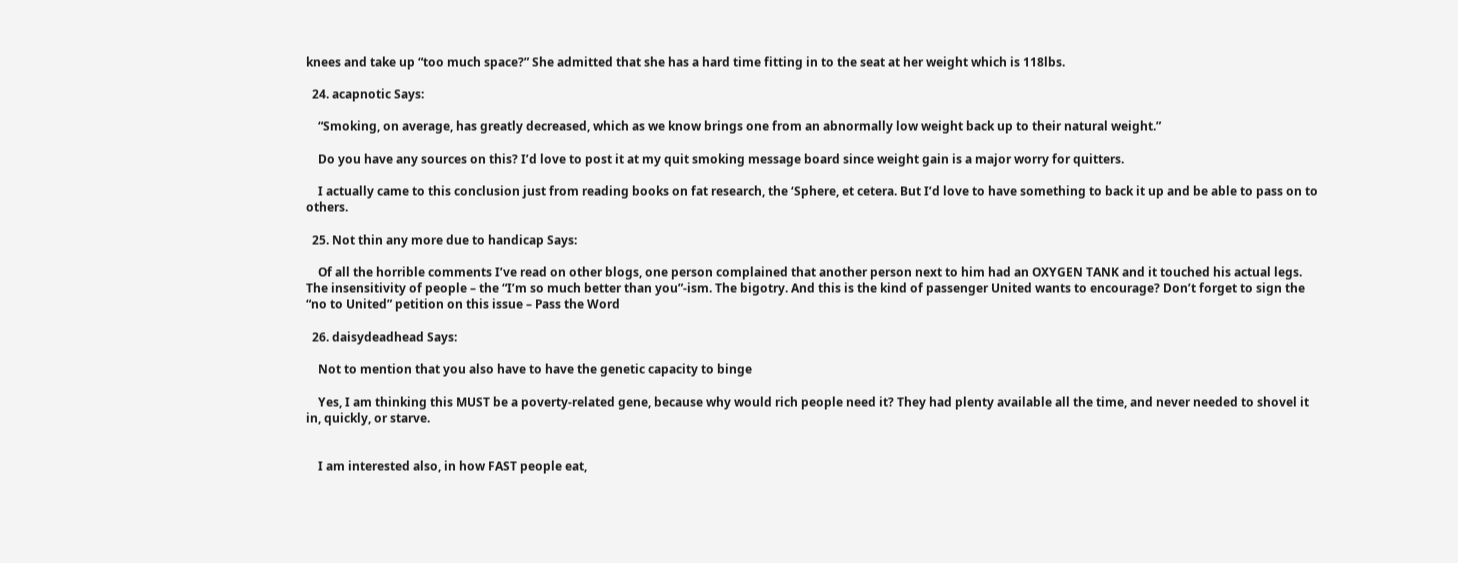knees and take up “too much space?” She admitted that she has a hard time fitting in to the seat at her weight which is 118lbs.

  24. acapnotic Says:

    “Smoking, on average, has greatly decreased, which as we know brings one from an abnormally low weight back up to their natural weight.”

    Do you have any sources on this? I’d love to post it at my quit smoking message board since weight gain is a major worry for quitters.

    I actually came to this conclusion just from reading books on fat research, the ‘Sphere, et cetera. But I’d love to have something to back it up and be able to pass on to others.

  25. Not thin any more due to handicap Says:

    Of all the horrible comments I’ve read on other blogs, one person complained that another person next to him had an OXYGEN TANK and it touched his actual legs. The insensitivity of people – the “I’m so much better than you”-ism. The bigotry. And this is the kind of passenger United wants to encourage? Don’t forget to sign the “no to United” petition on this issue – Pass the Word

  26. daisydeadhead Says:

    Not to mention that you also have to have the genetic capacity to binge

    Yes, I am thinking this MUST be a poverty-related gene, because why would rich people need it? They had plenty available all the time, and never needed to shovel it in, quickly, or starve.


    I am interested also, in how FAST people eat,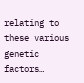relating to these various genetic factors…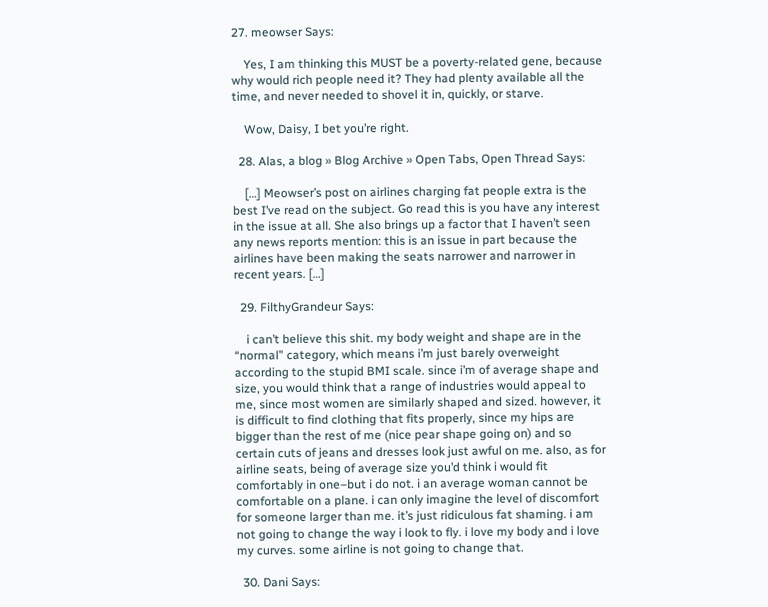27. meowser Says:

    Yes, I am thinking this MUST be a poverty-related gene, because why would rich people need it? They had plenty available all the time, and never needed to shovel it in, quickly, or starve.

    Wow, Daisy, I bet you’re right.

  28. Alas, a blog » Blog Archive » Open Tabs, Open Thread Says:

    […] Meowser’s post on airlines charging fat people extra is the best I’ve read on the subject. Go read this is you have any interest in the issue at all. She also brings up a factor that I haven’t seen any news reports mention: this is an issue in part because the airlines have been making the seats narrower and narrower in recent years. […]

  29. FilthyGrandeur Says:

    i can’t believe this shit. my body weight and shape are in the “normal” category, which means i’m just barely overweight according to the stupid BMI scale. since i’m of average shape and size, you would think that a range of industries would appeal to me, since most women are similarly shaped and sized. however, it is difficult to find clothing that fits properly, since my hips are bigger than the rest of me (nice pear shape going on) and so certain cuts of jeans and dresses look just awful on me. also, as for airline seats, being of average size you’d think i would fit comfortably in one–but i do not. i an average woman cannot be comfortable on a plane. i can only imagine the level of discomfort for someone larger than me. it’s just ridiculous fat shaming. i am not going to change the way i look to fly. i love my body and i love my curves. some airline is not going to change that.

  30. Dani Says: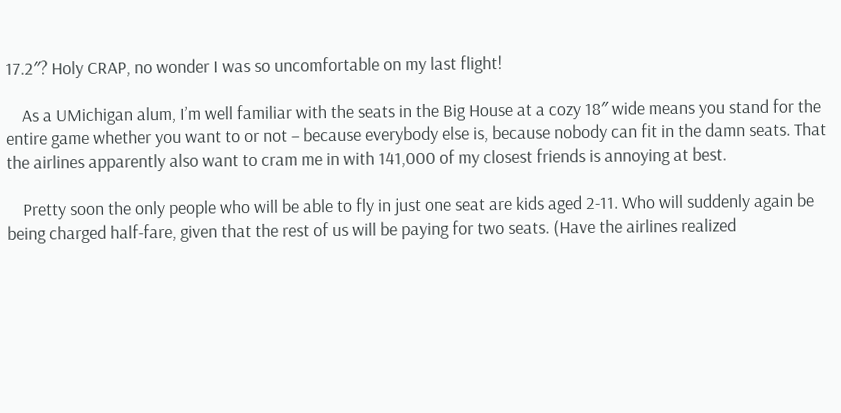17.2″? Holy CRAP, no wonder I was so uncomfortable on my last flight!

    As a UMichigan alum, I’m well familiar with the seats in the Big House at a cozy 18″ wide means you stand for the entire game whether you want to or not – because everybody else is, because nobody can fit in the damn seats. That the airlines apparently also want to cram me in with 141,000 of my closest friends is annoying at best.

    Pretty soon the only people who will be able to fly in just one seat are kids aged 2-11. Who will suddenly again be being charged half-fare, given that the rest of us will be paying for two seats. (Have the airlines realized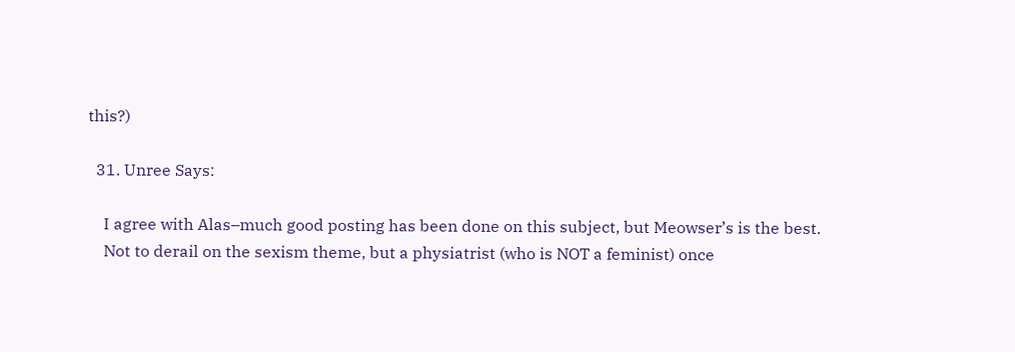this?)

  31. Unree Says:

    I agree with Alas–much good posting has been done on this subject, but Meowser’s is the best.
    Not to derail on the sexism theme, but a physiatrist (who is NOT a feminist) once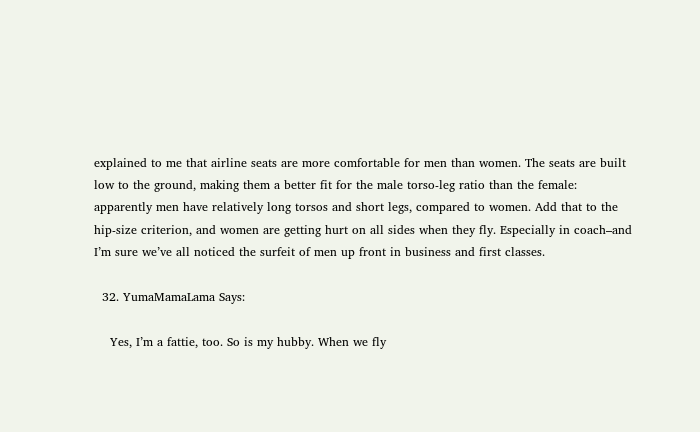explained to me that airline seats are more comfortable for men than women. The seats are built low to the ground, making them a better fit for the male torso-leg ratio than the female: apparently men have relatively long torsos and short legs, compared to women. Add that to the hip-size criterion, and women are getting hurt on all sides when they fly. Especially in coach–and I’m sure we’ve all noticed the surfeit of men up front in business and first classes.

  32. YumaMamaLama Says:

    Yes, I’m a fattie, too. So is my hubby. When we fly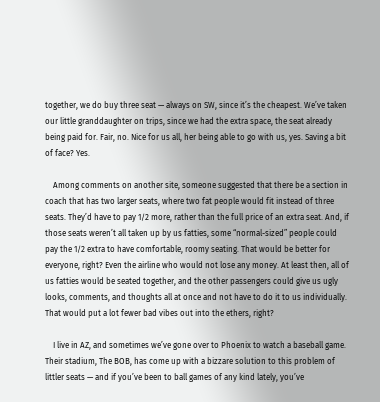together, we do buy three seat — always on SW, since it’s the cheapest. We’ve taken our little granddaughter on trips, since we had the extra space, the seat already being paid for. Fair, no. Nice for us all, her being able to go with us, yes. Saving a bit of face? Yes.

    Among comments on another site, someone suggested that there be a section in coach that has two larger seats, where two fat people would fit instead of three seats. They’d have to pay 1/2 more, rather than the full price of an extra seat. And, if those seats weren’t all taken up by us fatties, some “normal-sized” people could pay the 1/2 extra to have comfortable, roomy seating. That would be better for everyone, right? Even the airline who would not lose any money. At least then, all of us fatties would be seated together, and the other passengers could give us ugly looks, comments, and thoughts all at once and not have to do it to us individually. That would put a lot fewer bad vibes out into the ethers, right?

    I live in AZ, and sometimes we’ve gone over to Phoenix to watch a baseball game. Their stadium, The BOB, has come up with a bizzare solution to this problem of littler seats — and if you’ve been to ball games of any kind lately, you’ve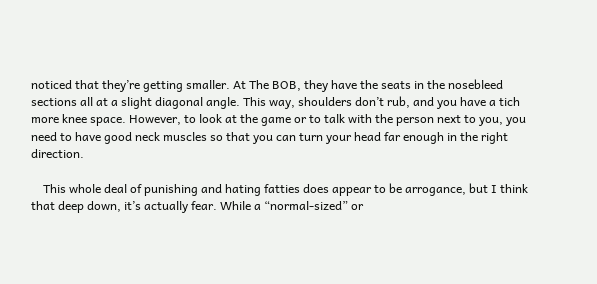noticed that they’re getting smaller. At The BOB, they have the seats in the nosebleed sections all at a slight diagonal angle. This way, shoulders don’t rub, and you have a tich more knee space. However, to look at the game or to talk with the person next to you, you need to have good neck muscles so that you can turn your head far enough in the right direction.

    This whole deal of punishing and hating fatties does appear to be arrogance, but I think that deep down, it’s actually fear. While a “normal-sized” or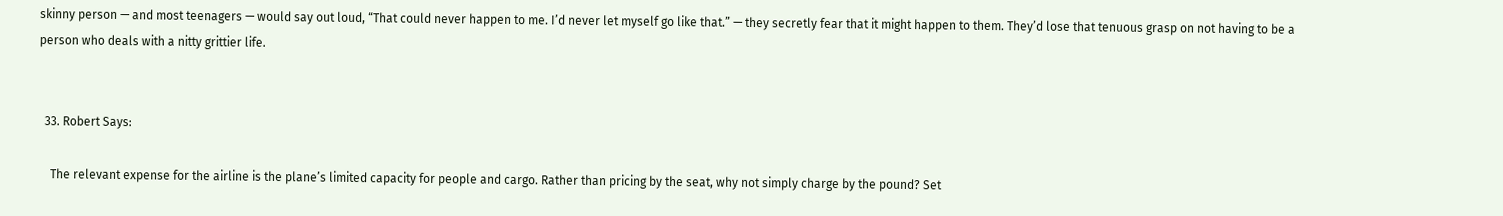skinny person — and most teenagers — would say out loud, “That could never happen to me. I’d never let myself go like that.” — they secretly fear that it might happen to them. They’d lose that tenuous grasp on not having to be a person who deals with a nitty grittier life.


  33. Robert Says:

    The relevant expense for the airline is the plane’s limited capacity for people and cargo. Rather than pricing by the seat, why not simply charge by the pound? Set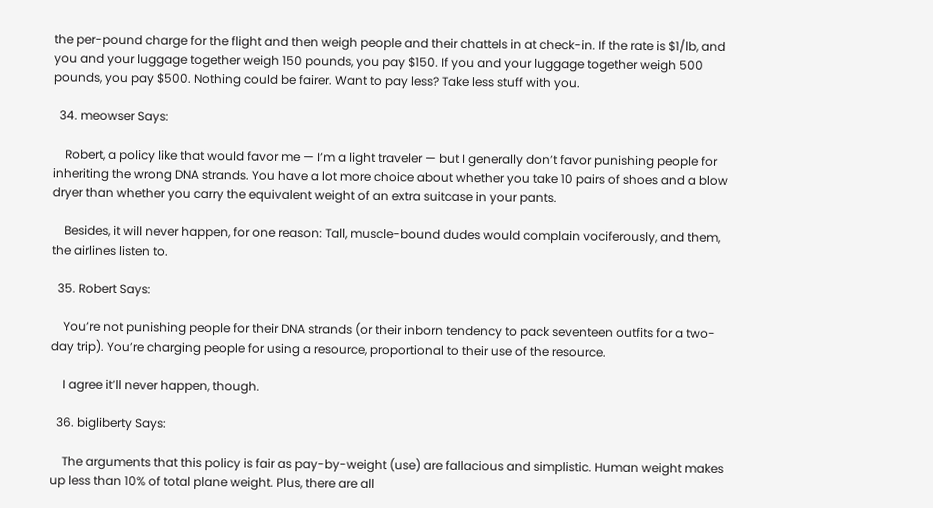the per-pound charge for the flight and then weigh people and their chattels in at check-in. If the rate is $1/lb, and you and your luggage together weigh 150 pounds, you pay $150. If you and your luggage together weigh 500 pounds, you pay $500. Nothing could be fairer. Want to pay less? Take less stuff with you.

  34. meowser Says:

    Robert, a policy like that would favor me — I’m a light traveler — but I generally don’t favor punishing people for inheriting the wrong DNA strands. You have a lot more choice about whether you take 10 pairs of shoes and a blow dryer than whether you carry the equivalent weight of an extra suitcase in your pants.

    Besides, it will never happen, for one reason: Tall, muscle-bound dudes would complain vociferously, and them, the airlines listen to.

  35. Robert Says:

    You’re not punishing people for their DNA strands (or their inborn tendency to pack seventeen outfits for a two-day trip). You’re charging people for using a resource, proportional to their use of the resource.

    I agree it’ll never happen, though.

  36. bigliberty Says:

    The arguments that this policy is fair as pay-by-weight (use) are fallacious and simplistic. Human weight makes up less than 10% of total plane weight. Plus, there are all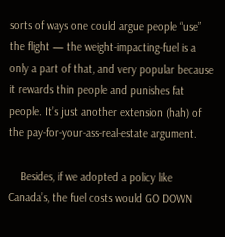sorts of ways one could argue people “use” the flight — the weight-impacting-fuel is a only a part of that, and very popular because it rewards thin people and punishes fat people. It’s just another extension (hah) of the pay-for-your-ass-real-estate argument.

    Besides, if we adopted a policy like Canada’s, the fuel costs would GO DOWN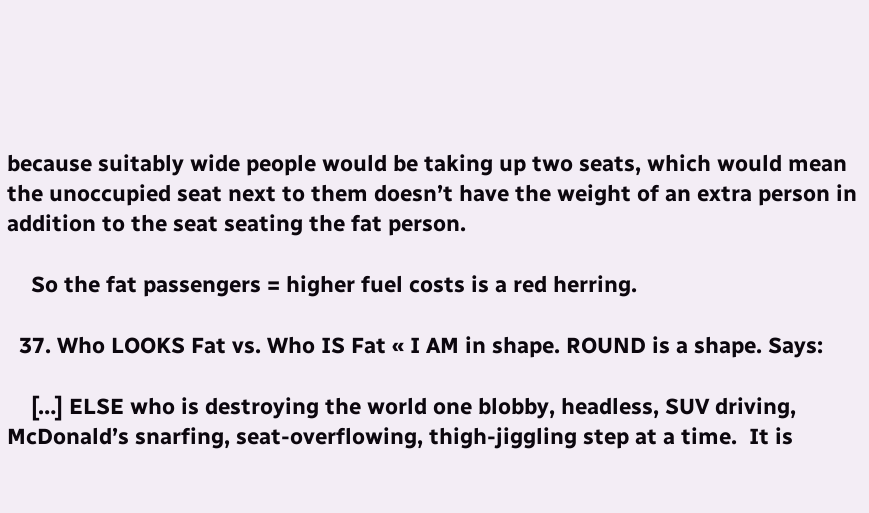because suitably wide people would be taking up two seats, which would mean the unoccupied seat next to them doesn’t have the weight of an extra person in addition to the seat seating the fat person.

    So the fat passengers = higher fuel costs is a red herring.

  37. Who LOOKS Fat vs. Who IS Fat « I AM in shape. ROUND is a shape. Says:

    […] ELSE who is destroying the world one blobby, headless, SUV driving, McDonald’s snarfing, seat-overflowing, thigh-jiggling step at a time.  It is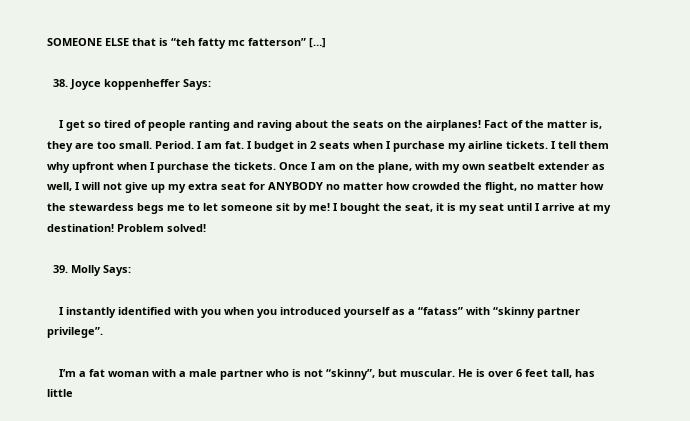SOMEONE ELSE that is “teh fatty mc fatterson” […]

  38. Joyce koppenheffer Says:

    I get so tired of people ranting and raving about the seats on the airplanes! Fact of the matter is, they are too small. Period. I am fat. I budget in 2 seats when I purchase my airline tickets. I tell them why upfront when I purchase the tickets. Once I am on the plane, with my own seatbelt extender as well, I will not give up my extra seat for ANYBODY no matter how crowded the flight, no matter how the stewardess begs me to let someone sit by me! I bought the seat, it is my seat until I arrive at my destination! Problem solved!

  39. Molly Says:

    I instantly identified with you when you introduced yourself as a “fatass” with “skinny partner privilege”.

    I’m a fat woman with a male partner who is not “skinny”, but muscular. He is over 6 feet tall, has little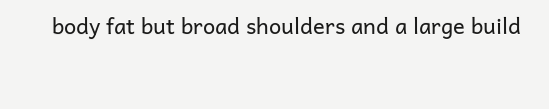body fat but broad shoulders and a large build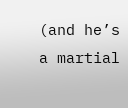(and he’s a martial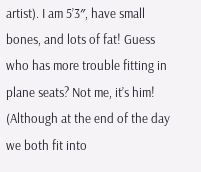artist). I am 5’3″, have small bones, and lots of fat! Guess who has more trouble fitting in plane seats? Not me, it’s him! (Although at the end of the day we both fit into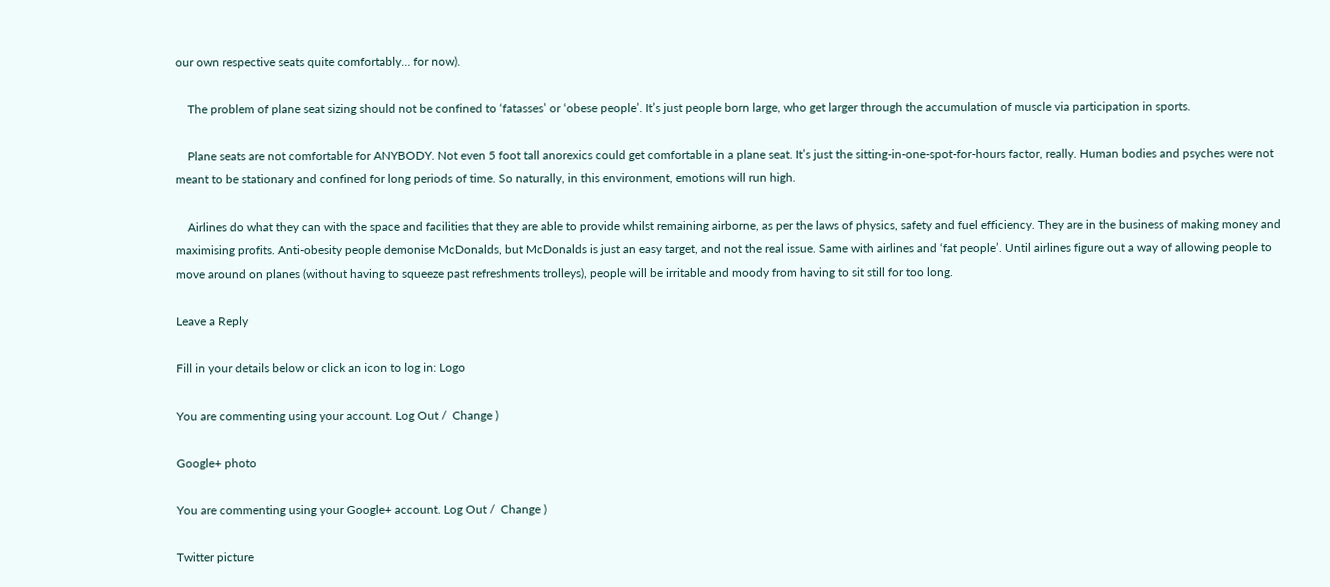our own respective seats quite comfortably… for now).

    The problem of plane seat sizing should not be confined to ‘fatasses’ or ‘obese people’. It’s just people born large, who get larger through the accumulation of muscle via participation in sports.

    Plane seats are not comfortable for ANYBODY. Not even 5 foot tall anorexics could get comfortable in a plane seat. It’s just the sitting-in-one-spot-for-hours factor, really. Human bodies and psyches were not meant to be stationary and confined for long periods of time. So naturally, in this environment, emotions will run high.

    Airlines do what they can with the space and facilities that they are able to provide whilst remaining airborne, as per the laws of physics, safety and fuel efficiency. They are in the business of making money and maximising profits. Anti-obesity people demonise McDonalds, but McDonalds is just an easy target, and not the real issue. Same with airlines and ‘fat people’. Until airlines figure out a way of allowing people to move around on planes (without having to squeeze past refreshments trolleys), people will be irritable and moody from having to sit still for too long.

Leave a Reply

Fill in your details below or click an icon to log in: Logo

You are commenting using your account. Log Out /  Change )

Google+ photo

You are commenting using your Google+ account. Log Out /  Change )

Twitter picture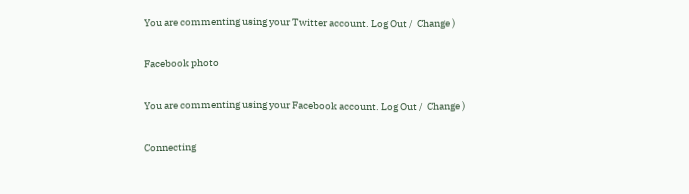You are commenting using your Twitter account. Log Out /  Change )

Facebook photo

You are commenting using your Facebook account. Log Out /  Change )

Connecting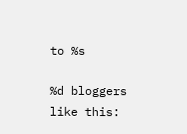to %s

%d bloggers like this: